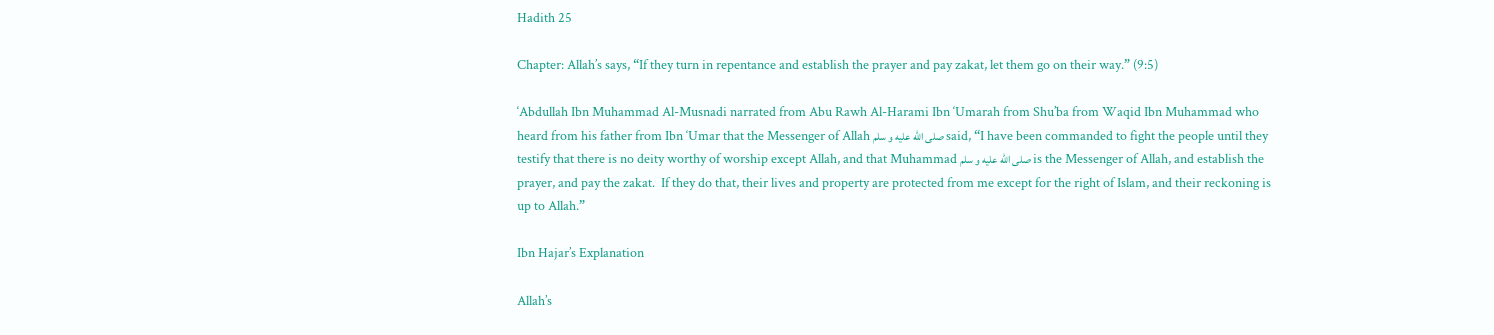Hadith 25

Chapter: Allah’s says, “If they turn in repentance and establish the prayer and pay zakat, let them go on their way.” (9:5)

‘Abdullah Ibn Muhammad Al-Musnadi narrated from Abu Rawh Al-Harami Ibn ‘Umarah from Shu’ba from Waqid Ibn Muhammad who heard from his father from Ibn ‘Umar that the Messenger of Allah صلى الله عليه و سلم said, “I have been commanded to fight the people until they testify that there is no deity worthy of worship except Allah, and that Muhammad صلى الله عليه و سلم is the Messenger of Allah, and establish the prayer, and pay the zakat.  If they do that, their lives and property are protected from me except for the right of Islam, and their reckoning is up to Allah.”

Ibn Hajar’s Explanation

Allah’s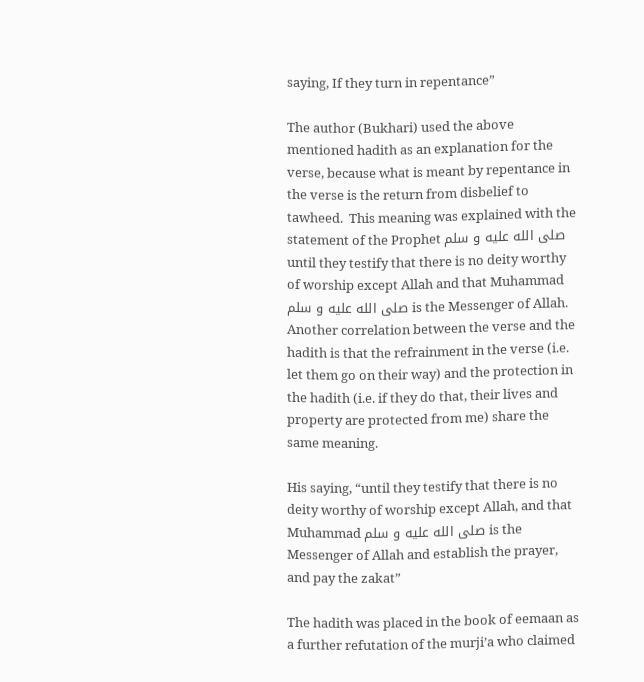saying, If they turn in repentance”

The author (Bukhari) used the above mentioned hadith as an explanation for the verse, because what is meant by repentance in the verse is the return from disbelief to tawheed.  This meaning was explained with the statement of the Prophet صلى الله عليه و سلم until they testify that there is no deity worthy of worship except Allah and that Muhammad صلى الله عليه و سلم is the Messenger of Allah. Another correlation between the verse and the hadith is that the refrainment in the verse (i.e. let them go on their way) and the protection in the hadith (i.e. if they do that, their lives and property are protected from me) share the same meaning.

His saying, “until they testify that there is no deity worthy of worship except Allah, and that Muhammad صلى الله عليه و سلم is the Messenger of Allah and establish the prayer, and pay the zakat”

The hadith was placed in the book of eemaan as a further refutation of the murji’a who claimed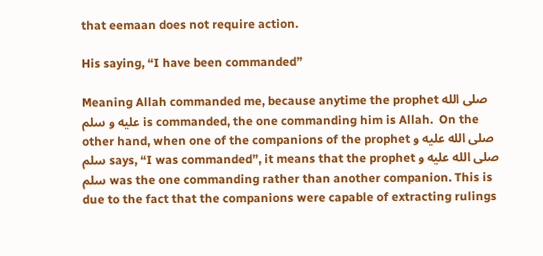that eemaan does not require action.

His saying, “I have been commanded”

Meaning Allah commanded me, because anytime the prophet صلى الله عليه و سلم is commanded, the one commanding him is Allah.  On the other hand, when one of the companions of the prophet صلى الله عليه و سلم says, “I was commanded”, it means that the prophet صلى الله عليه و سلم was the one commanding rather than another companion. This is due to the fact that the companions were capable of extracting rulings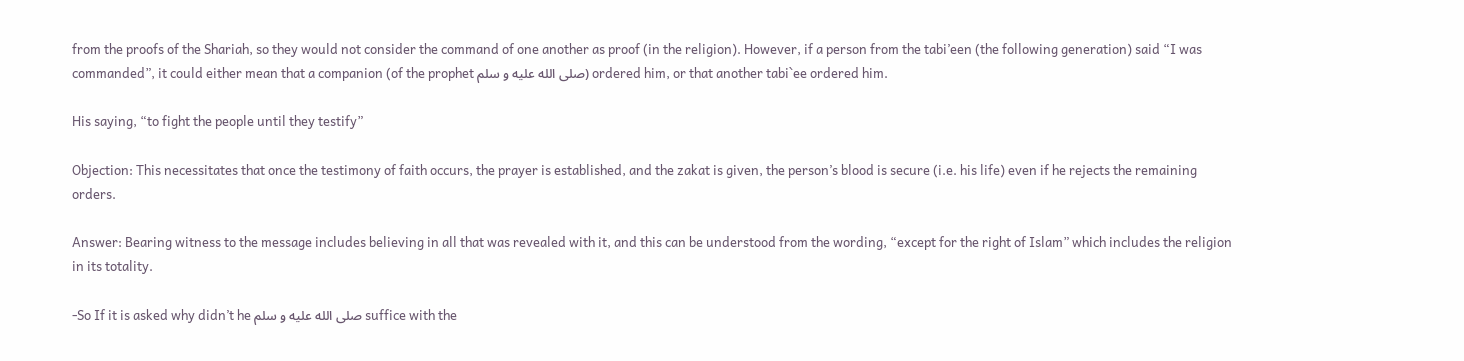from the proofs of the Shariah, so they would not consider the command of one another as proof (in the religion). However, if a person from the tabi’een (the following generation) said “I was commanded”, it could either mean that a companion (of the prophet صلى الله عليه و سلم) ordered him, or that another tabi`ee ordered him.

His saying, “to fight the people until they testify”

Objection: This necessitates that once the testimony of faith occurs, the prayer is established, and the zakat is given, the person’s blood is secure (i.e. his life) even if he rejects the remaining orders.

Answer: Bearing witness to the message includes believing in all that was revealed with it, and this can be understood from the wording, “except for the right of Islam” which includes the religion in its totality.

-So If it is asked why didn’t he صلى الله عليه و سلم suffice with the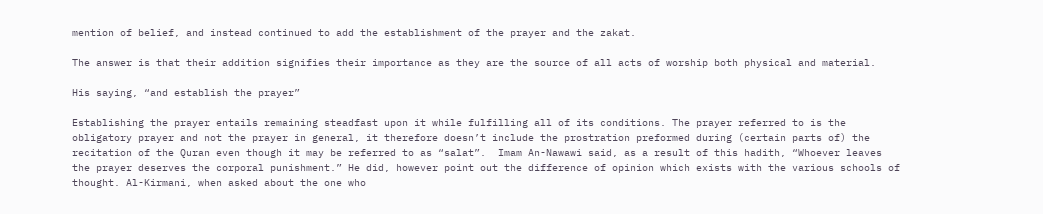mention of belief, and instead continued to add the establishment of the prayer and the zakat.

The answer is that their addition signifies their importance as they are the source of all acts of worship both physical and material.

His saying, “and establish the prayer”

Establishing the prayer entails remaining steadfast upon it while fulfilling all of its conditions. The prayer referred to is the obligatory prayer and not the prayer in general, it therefore doesn’t include the prostration preformed during (certain parts of) the recitation of the Quran even though it may be referred to as “salat”.  Imam An-Nawawi said, as a result of this hadith, “Whoever leaves the prayer deserves the corporal punishment.” He did, however point out the difference of opinion which exists with the various schools of thought. Al-Kirmani, when asked about the one who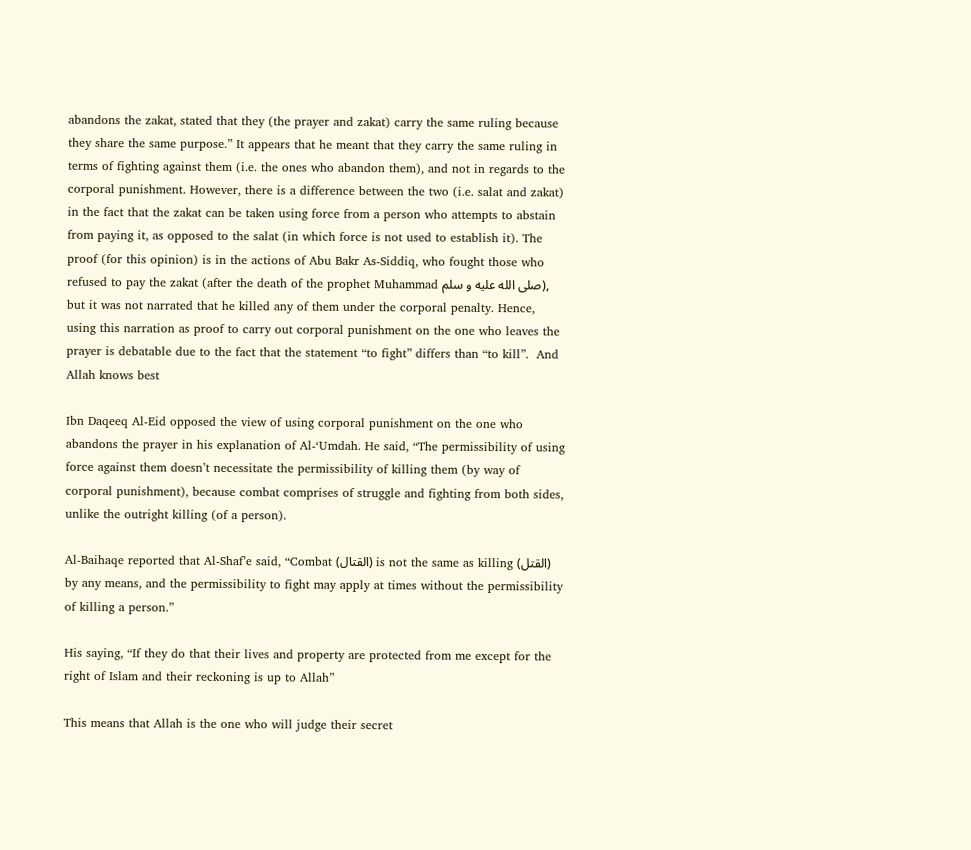abandons the zakat, stated that they (the prayer and zakat) carry the same ruling because they share the same purpose.” It appears that he meant that they carry the same ruling in terms of fighting against them (i.e. the ones who abandon them), and not in regards to the corporal punishment. However, there is a difference between the two (i.e. salat and zakat) in the fact that the zakat can be taken using force from a person who attempts to abstain from paying it, as opposed to the salat (in which force is not used to establish it). The proof (for this opinion) is in the actions of Abu Bakr As-Siddiq, who fought those who refused to pay the zakat (after the death of the prophet Muhammad صلى الله عليه و سلم), but it was not narrated that he killed any of them under the corporal penalty. Hence, using this narration as proof to carry out corporal punishment on the one who leaves the prayer is debatable due to the fact that the statement “to fight” differs than “to kill”.  And Allah knows best

Ibn Daqeeq Al-Eid opposed the view of using corporal punishment on the one who abandons the prayer in his explanation of Al-‘Umdah. He said, “The permissibility of using force against them doesn’t necessitate the permissibility of killing them (by way of corporal punishment), because combat comprises of struggle and fighting from both sides, unlike the outright killing (of a person).

Al-Baihaqe reported that Al-Shaf’e said, “Combat (القتال) is not the same as killing (القتل) by any means, and the permissibility to fight may apply at times without the permissibility of killing a person.”

His saying, “If they do that their lives and property are protected from me except for the right of Islam and their reckoning is up to Allah”

This means that Allah is the one who will judge their secret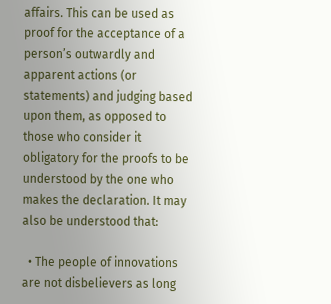affairs. This can be used as proof for the acceptance of a person’s outwardly and apparent actions (or statements) and judging based upon them, as opposed to those who consider it obligatory for the proofs to be understood by the one who makes the declaration. It may also be understood that:

  • The people of innovations are not disbelievers as long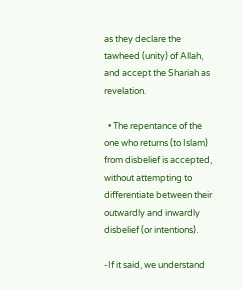as they declare the tawheed (unity) of Allah, and accept the Shariah as revelation.

  • The repentance of the one who returns (to Islam) from disbelief is accepted, without attempting to differentiate between their outwardly and inwardly disbelief (or intentions).

-If it said, we understand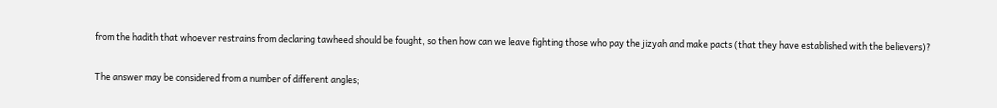from the hadith that whoever restrains from declaring tawheed should be fought, so then how can we leave fighting those who pay the jizyah and make pacts (that they have established with the believers)?

The answer may be considered from a number of different angles;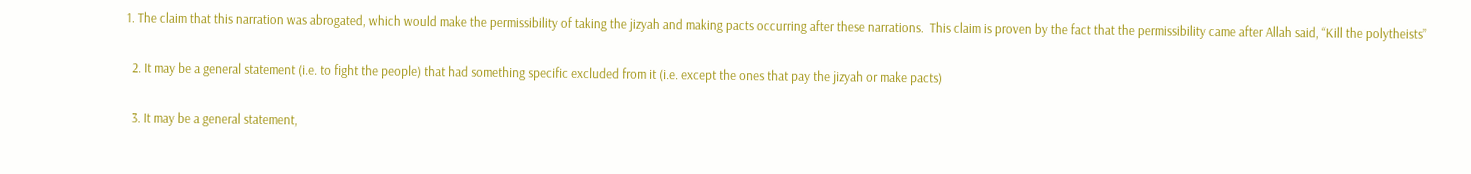1. The claim that this narration was abrogated, which would make the permissibility of taking the jizyah and making pacts occurring after these narrations.  This claim is proven by the fact that the permissibility came after Allah said, “Kill the polytheists”

  2. It may be a general statement (i.e. to fight the people) that had something specific excluded from it (i.e. except the ones that pay the jizyah or make pacts)

  3. It may be a general statement,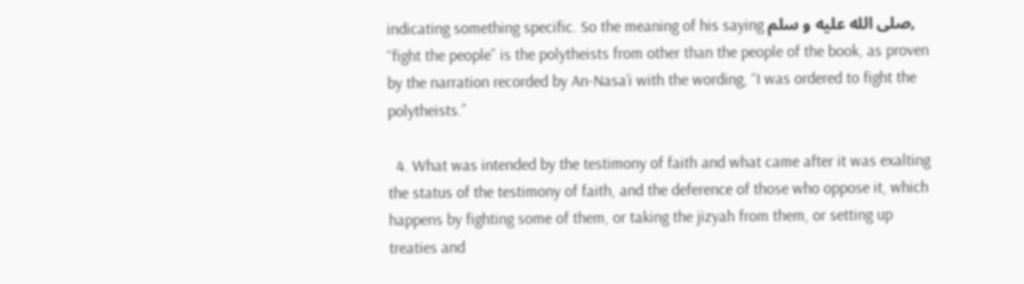indicating something specific. So the meaning of his saying صلى الله عليه و سلم, “fight the people” is the polytheists from other than the people of the book, as proven by the narration recorded by An-Nasa’i with the wording, “I was ordered to fight the polytheists.”

  4. What was intended by the testimony of faith and what came after it was exalting the status of the testimony of faith, and the deference of those who oppose it, which happens by fighting some of them, or taking the jizyah from them, or setting up treaties and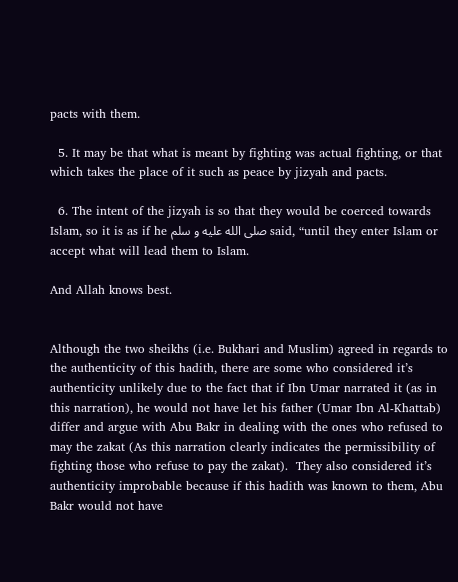pacts with them.

  5. It may be that what is meant by fighting was actual fighting, or that which takes the place of it such as peace by jizyah and pacts.

  6. The intent of the jizyah is so that they would be coerced towards Islam, so it is as if he صلى الله عليه و سلم said, “until they enter Islam or accept what will lead them to Islam.

And Allah knows best.


Although the two sheikhs (i.e. Bukhari and Muslim) agreed in regards to the authenticity of this hadith, there are some who considered it’s authenticity unlikely due to the fact that if Ibn Umar narrated it (as in this narration), he would not have let his father (Umar Ibn Al-Khattab) differ and argue with Abu Bakr in dealing with the ones who refused to may the zakat (As this narration clearly indicates the permissibility of fighting those who refuse to pay the zakat).  They also considered it’s authenticity improbable because if this hadith was known to them, Abu Bakr would not have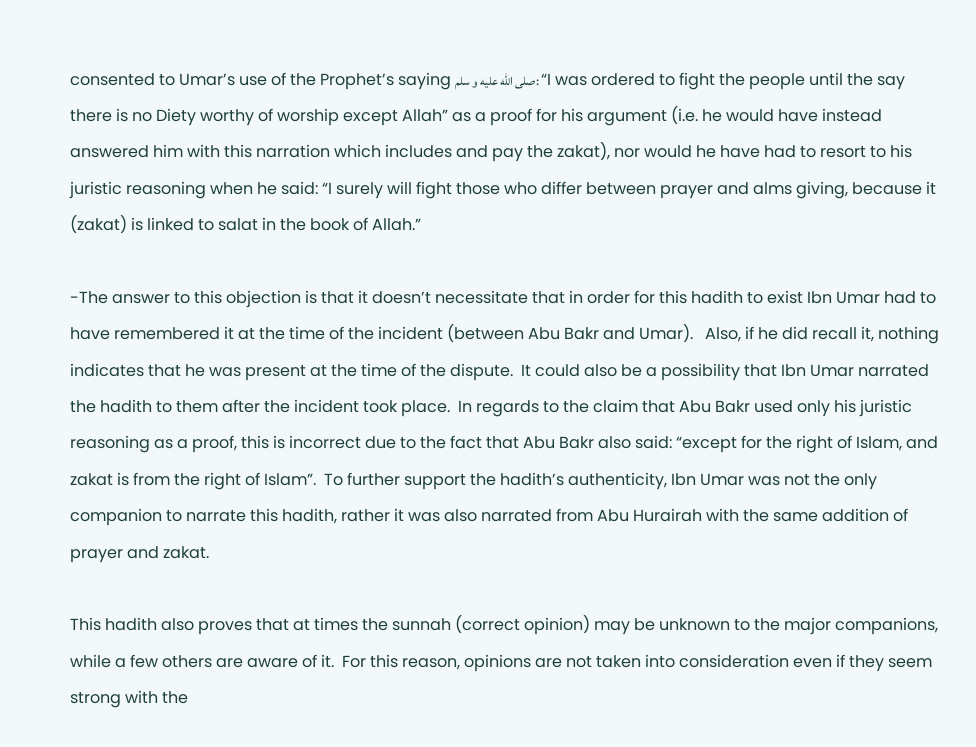consented to Umar’s use of the Prophet’s saying صلى الله عليه و سلم: “I was ordered to fight the people until the say there is no Diety worthy of worship except Allah” as a proof for his argument (i.e. he would have instead answered him with this narration which includes and pay the zakat), nor would he have had to resort to his juristic reasoning when he said: “I surely will fight those who differ between prayer and alms giving, because it (zakat) is linked to salat in the book of Allah.”

-The answer to this objection is that it doesn’t necessitate that in order for this hadith to exist Ibn Umar had to have remembered it at the time of the incident (between Abu Bakr and Umar).   Also, if he did recall it, nothing indicates that he was present at the time of the dispute.  It could also be a possibility that Ibn Umar narrated the hadith to them after the incident took place.  In regards to the claim that Abu Bakr used only his juristic reasoning as a proof, this is incorrect due to the fact that Abu Bakr also said: “except for the right of Islam, and zakat is from the right of Islam”.  To further support the hadith’s authenticity, Ibn Umar was not the only companion to narrate this hadith, rather it was also narrated from Abu Hurairah with the same addition of prayer and zakat.

This hadith also proves that at times the sunnah (correct opinion) may be unknown to the major companions, while a few others are aware of it.  For this reason, opinions are not taken into consideration even if they seem strong with the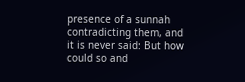presence of a sunnah contradicting them, and it is never said: But how could so and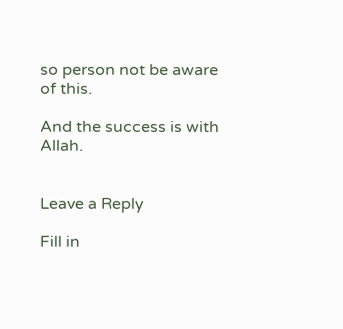so person not be aware of this.

And the success is with Allah.


Leave a Reply

Fill in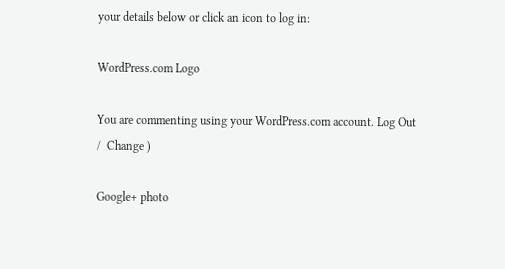your details below or click an icon to log in:

WordPress.com Logo

You are commenting using your WordPress.com account. Log Out /  Change )

Google+ photo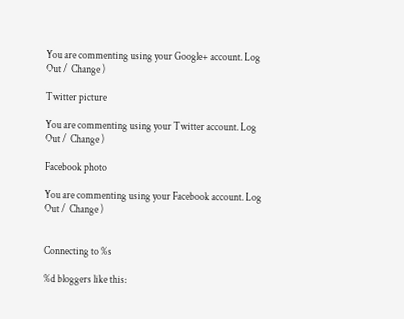You are commenting using your Google+ account. Log Out /  Change )

Twitter picture

You are commenting using your Twitter account. Log Out /  Change )

Facebook photo

You are commenting using your Facebook account. Log Out /  Change )


Connecting to %s

%d bloggers like this: